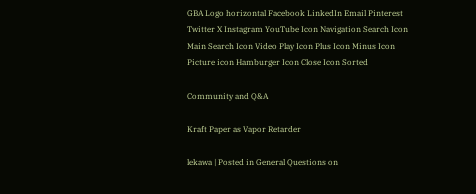GBA Logo horizontal Facebook LinkedIn Email Pinterest Twitter X Instagram YouTube Icon Navigation Search Icon Main Search Icon Video Play Icon Plus Icon Minus Icon Picture icon Hamburger Icon Close Icon Sorted

Community and Q&A

Kraft Paper as Vapor Retarder

lekawa | Posted in General Questions on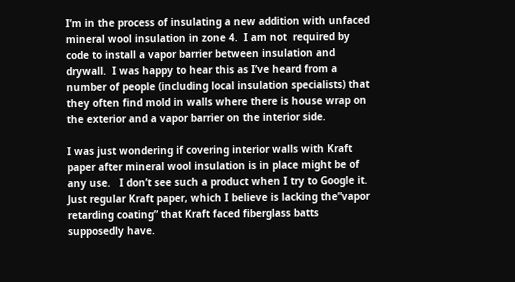I’m in the process of insulating a new addition with unfaced mineral wool insulation in zone 4.  I am not  required by code to install a vapor barrier between insulation and drywall.  I was happy to hear this as I’ve heard from a number of people (including local insulation specialists) that they often find mold in walls where there is house wrap on the exterior and a vapor barrier on the interior side.

I was just wondering if covering interior walls with Kraft paper after mineral wool insulation is in place might be of any use.   I don’t see such a product when I try to Google it.  Just regular Kraft paper, which I believe is lacking the”vapor retarding coating” that Kraft faced fiberglass batts supposedly have.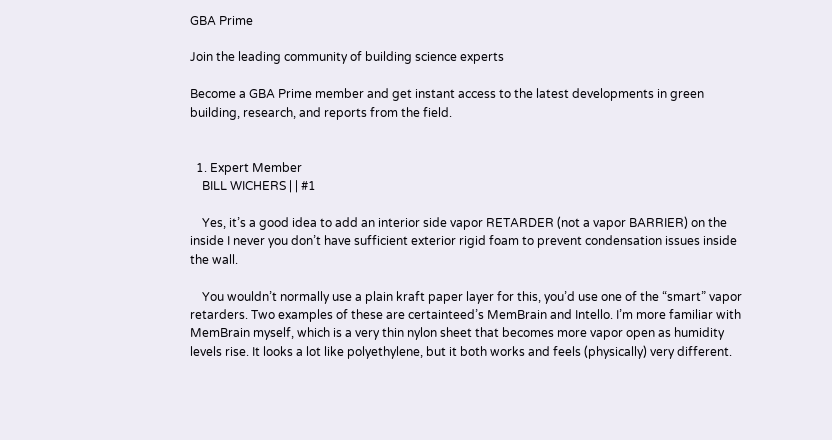GBA Prime

Join the leading community of building science experts

Become a GBA Prime member and get instant access to the latest developments in green building, research, and reports from the field.


  1. Expert Member
    BILL WICHERS | | #1

    Yes, it’s a good idea to add an interior side vapor RETARDER (not a vapor BARRIER) on the inside I never you don’t have sufficient exterior rigid foam to prevent condensation issues inside the wall.

    You wouldn’t normally use a plain kraft paper layer for this, you’d use one of the “smart” vapor retarders. Two examples of these are certainteed’s MemBrain and Intello. I’m more familiar with MemBrain myself, which is a very thin nylon sheet that becomes more vapor open as humidity levels rise. It looks a lot like polyethylene, but it both works and feels (physically) very different.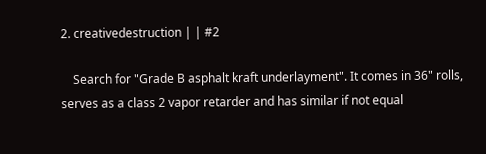2. creativedestruction | | #2

    Search for "Grade B asphalt kraft underlayment". It comes in 36" rolls, serves as a class 2 vapor retarder and has similar if not equal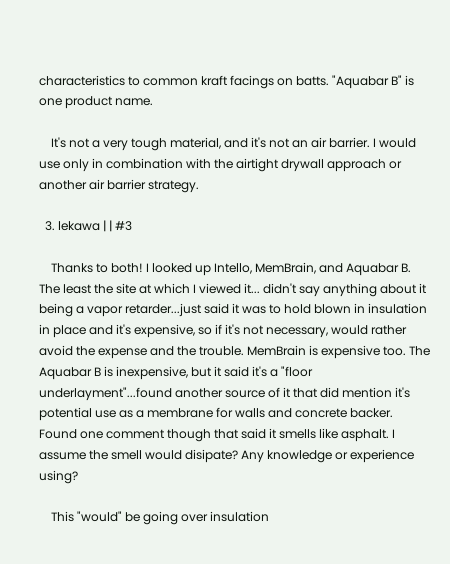characteristics to common kraft facings on batts. "Aquabar B" is one product name.

    It's not a very tough material, and it's not an air barrier. I would use only in combination with the airtight drywall approach or another air barrier strategy.

  3. lekawa | | #3

    Thanks to both! I looked up Intello, MemBrain, and Aquabar B. The least the site at which I viewed it... didn't say anything about it being a vapor retarder...just said it was to hold blown in insulation in place and it's expensive, so if it's not necessary, would rather avoid the expense and the trouble. MemBrain is expensive too. The Aquabar B is inexpensive, but it said it's a "floor underlayment"...found another source of it that did mention it's potential use as a membrane for walls and concrete backer. Found one comment though that said it smells like asphalt. I assume the smell would disipate? Any knowledge or experience using?

    This "would" be going over insulation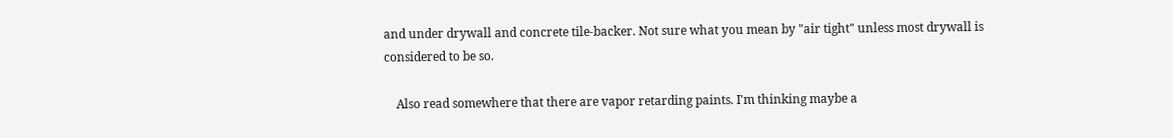and under drywall and concrete tile-backer. Not sure what you mean by "air tight" unless most drywall is considered to be so.

    Also read somewhere that there are vapor retarding paints. I'm thinking maybe a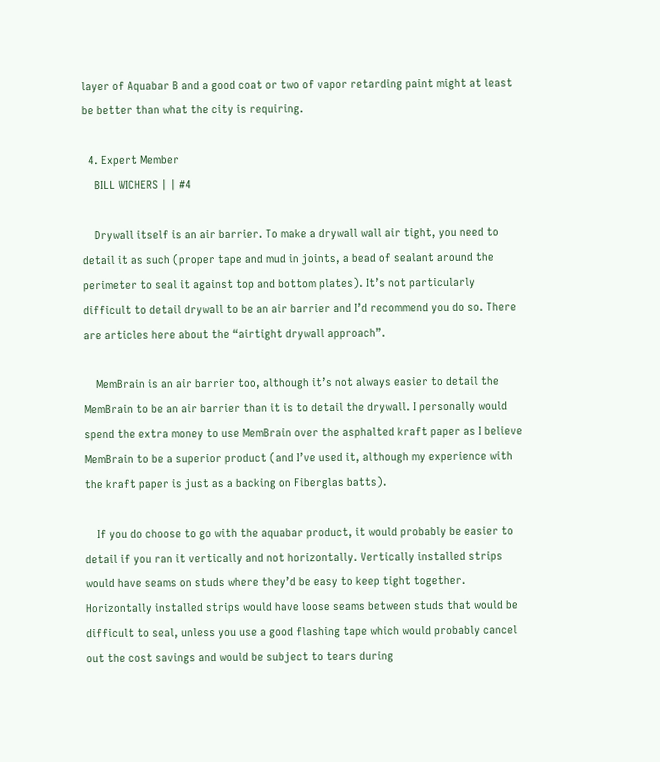layer of Aquabar B and a good coat or two of vapor retarding paint might at least be better than what the city is requiring.

  4. Expert Member
    BILL WICHERS | | #4

    Drywall itself is an air barrier. To make a drywall wall air tight, you need to detail it as such (proper tape and mud in joints, a bead of sealant around the perimeter to seal it against top and bottom plates). It’s not particularly difficult to detail drywall to be an air barrier and I’d recommend you do so. There are articles here about the “airtight drywall approach”.

    MemBrain is an air barrier too, although it’s not always easier to detail the MemBrain to be an air barrier than it is to detail the drywall. I personally would spend the extra money to use MemBrain over the asphalted kraft paper as I believe MemBrain to be a superior product (and I’ve used it, although my experience with the kraft paper is just as a backing on Fiberglas batts).

    If you do choose to go with the aquabar product, it would probably be easier to detail if you ran it vertically and not horizontally. Vertically installed strips would have seams on studs where they’d be easy to keep tight together. Horizontally installed strips would have loose seams between studs that would be difficult to seal, unless you use a good flashing tape which would probably cancel out the cost savings and would be subject to tears during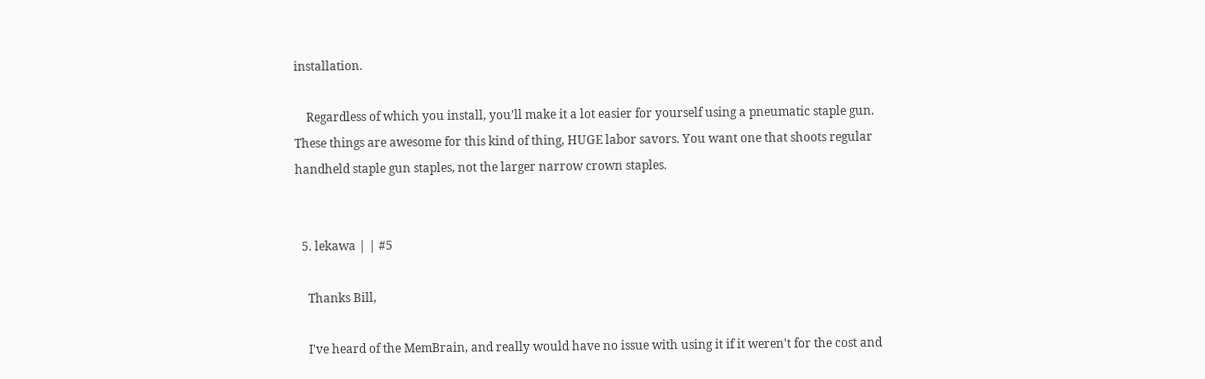installation.

    Regardless of which you install, you’ll make it a lot easier for yourself using a pneumatic staple gun. These things are awesome for this kind of thing, HUGE labor savors. You want one that shoots regular handheld staple gun staples, not the larger narrow crown staples.


  5. lekawa | | #5

    Thanks Bill,

    I've heard of the MemBrain, and really would have no issue with using it if it weren't for the cost and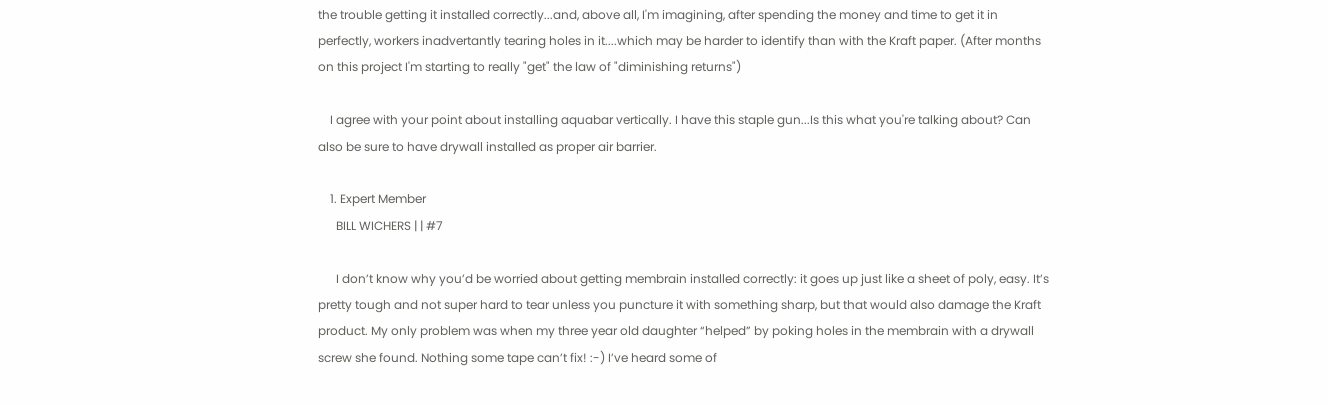the trouble getting it installed correctly...and, above all, I'm imagining, after spending the money and time to get it in perfectly, workers inadvertantly tearing holes in it....which may be harder to identify than with the Kraft paper. (After months on this project I'm starting to really "get" the law of "diminishing returns")

    I agree with your point about installing aquabar vertically. I have this staple gun...Is this what you're talking about? Can also be sure to have drywall installed as proper air barrier.

    1. Expert Member
      BILL WICHERS | | #7

      I don’t know why you’d be worried about getting membrain installed correctly: it goes up just like a sheet of poly, easy. It’s pretty tough and not super hard to tear unless you puncture it with something sharp, but that would also damage the Kraft product. My only problem was when my three year old daughter “helped” by poking holes in the membrain with a drywall screw she found. Nothing some tape can’t fix! :-) I’ve heard some of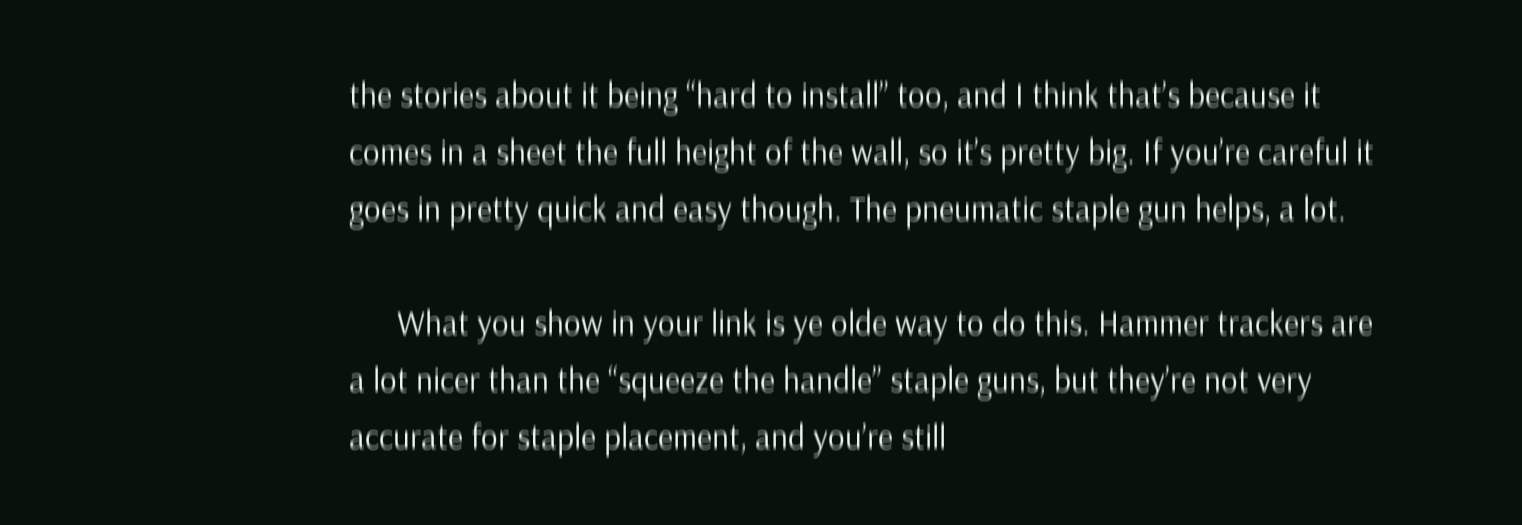the stories about it being “hard to install” too, and I think that’s because it comes in a sheet the full height of the wall, so it’s pretty big. If you’re careful it goes in pretty quick and easy though. The pneumatic staple gun helps, a lot.

      What you show in your link is ye olde way to do this. Hammer trackers are a lot nicer than the “squeeze the handle” staple guns, but they’re not very accurate for staple placement, and you’re still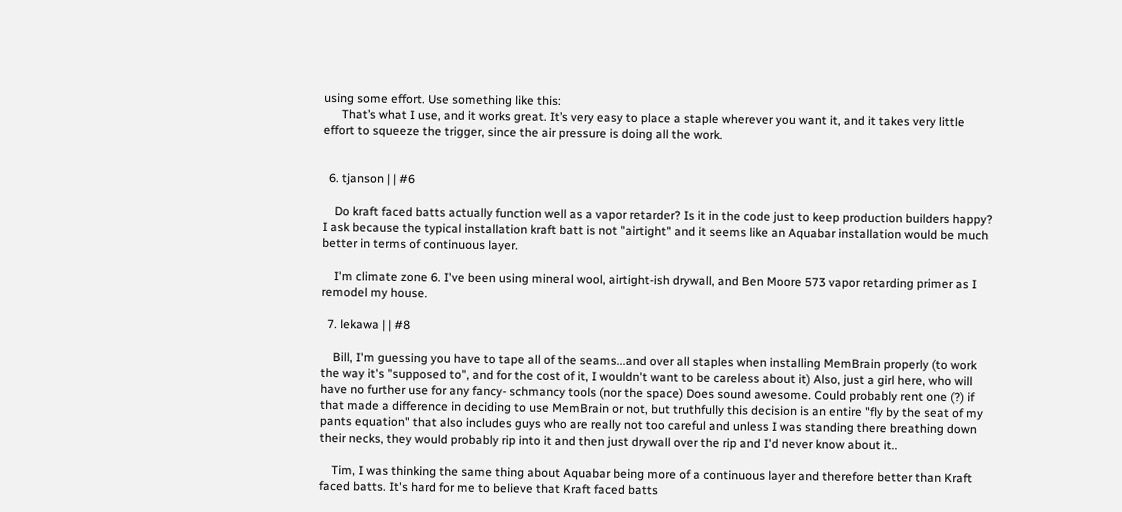using some effort. Use something like this:
      That’s what I use, and it works great. It’s very easy to place a staple wherever you want it, and it takes very little effort to squeeze the trigger, since the air pressure is doing all the work.


  6. tjanson | | #6

    Do kraft faced batts actually function well as a vapor retarder? Is it in the code just to keep production builders happy? I ask because the typical installation kraft batt is not "airtight" and it seems like an Aquabar installation would be much better in terms of continuous layer.

    I'm climate zone 6. I've been using mineral wool, airtight-ish drywall, and Ben Moore 573 vapor retarding primer as I remodel my house.

  7. lekawa | | #8

    Bill, I'm guessing you have to tape all of the seams...and over all staples when installing MemBrain properly (to work the way it's "supposed to", and for the cost of it, I wouldn't want to be careless about it) Also, just a girl here, who will have no further use for any fancy- schmancy tools (nor the space) Does sound awesome. Could probably rent one (?) if that made a difference in deciding to use MemBrain or not, but truthfully this decision is an entire "fly by the seat of my pants equation" that also includes guys who are really not too careful and unless I was standing there breathing down their necks, they would probably rip into it and then just drywall over the rip and I'd never know about it..

    Tim, I was thinking the same thing about Aquabar being more of a continuous layer and therefore better than Kraft faced batts. It's hard for me to believe that Kraft faced batts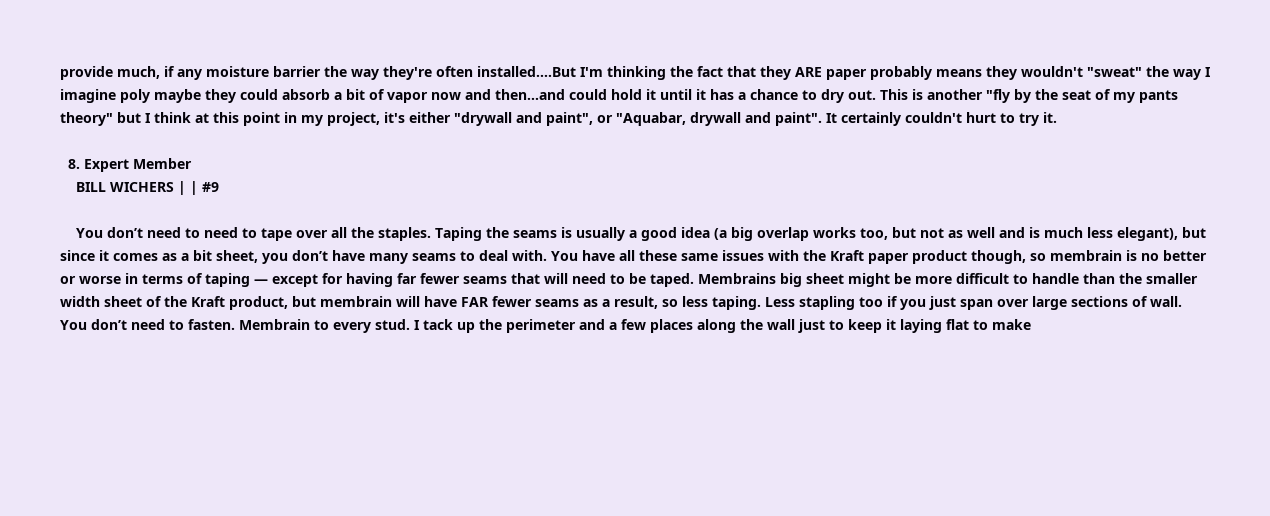provide much, if any moisture barrier the way they're often installed....But I'm thinking the fact that they ARE paper probably means they wouldn't "sweat" the way I imagine poly maybe they could absorb a bit of vapor now and then...and could hold it until it has a chance to dry out. This is another "fly by the seat of my pants theory" but I think at this point in my project, it's either "drywall and paint", or "Aquabar, drywall and paint". It certainly couldn't hurt to try it.

  8. Expert Member
    BILL WICHERS | | #9

    You don’t need to need to tape over all the staples. Taping the seams is usually a good idea (a big overlap works too, but not as well and is much less elegant), but since it comes as a bit sheet, you don’t have many seams to deal with. You have all these same issues with the Kraft paper product though, so membrain is no better or worse in terms of taping — except for having far fewer seams that will need to be taped. Membrains big sheet might be more difficult to handle than the smaller width sheet of the Kraft product, but membrain will have FAR fewer seams as a result, so less taping. Less stapling too if you just span over large sections of wall. You don’t need to fasten. Membrain to every stud. I tack up the perimeter and a few places along the wall just to keep it laying flat to make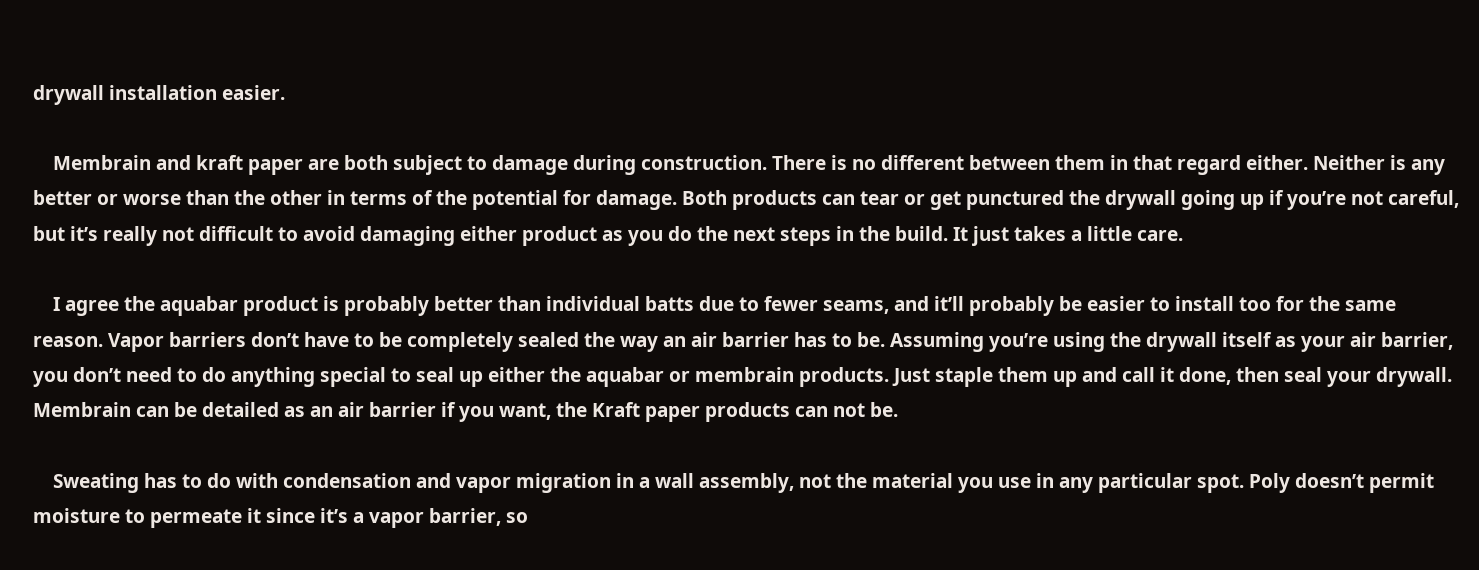drywall installation easier.

    Membrain and kraft paper are both subject to damage during construction. There is no different between them in that regard either. Neither is any better or worse than the other in terms of the potential for damage. Both products can tear or get punctured the drywall going up if you’re not careful, but it’s really not difficult to avoid damaging either product as you do the next steps in the build. It just takes a little care.

    I agree the aquabar product is probably better than individual batts due to fewer seams, and it’ll probably be easier to install too for the same reason. Vapor barriers don’t have to be completely sealed the way an air barrier has to be. Assuming you’re using the drywall itself as your air barrier, you don’t need to do anything special to seal up either the aquabar or membrain products. Just staple them up and call it done, then seal your drywall. Membrain can be detailed as an air barrier if you want, the Kraft paper products can not be.

    Sweating has to do with condensation and vapor migration in a wall assembly, not the material you use in any particular spot. Poly doesn’t permit moisture to permeate it since it’s a vapor barrier, so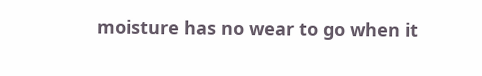moisture has no wear to go when it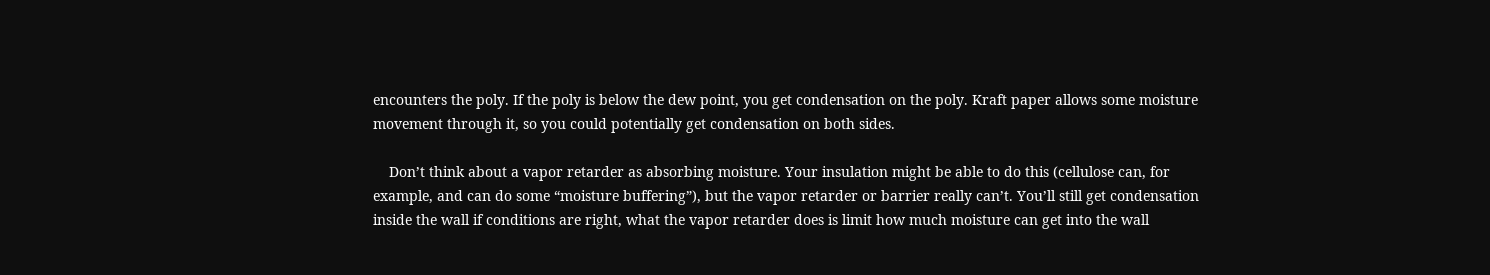encounters the poly. If the poly is below the dew point, you get condensation on the poly. Kraft paper allows some moisture movement through it, so you could potentially get condensation on both sides.

    Don’t think about a vapor retarder as absorbing moisture. Your insulation might be able to do this (cellulose can, for example, and can do some “moisture buffering”), but the vapor retarder or barrier really can’t. You’ll still get condensation inside the wall if conditions are right, what the vapor retarder does is limit how much moisture can get into the wall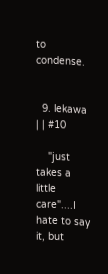to condense.


  9. lekawa | | #10

    "just takes a little care"....I hate to say it, but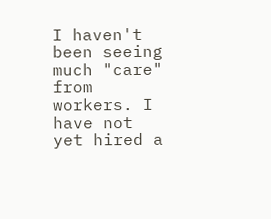I haven't been seeing much "care" from workers. I have not yet hired a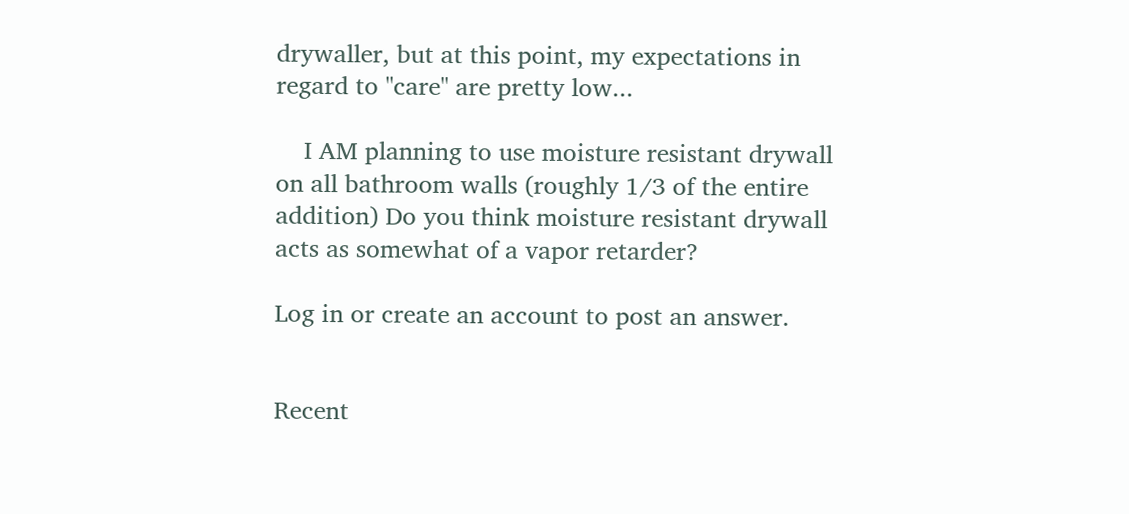drywaller, but at this point, my expectations in regard to "care" are pretty low...

    I AM planning to use moisture resistant drywall on all bathroom walls (roughly 1/3 of the entire addition) Do you think moisture resistant drywall acts as somewhat of a vapor retarder?

Log in or create an account to post an answer.


Recent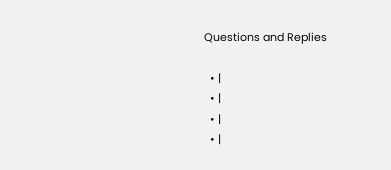Questions and Replies

  • |
  • |
  • |
  • |